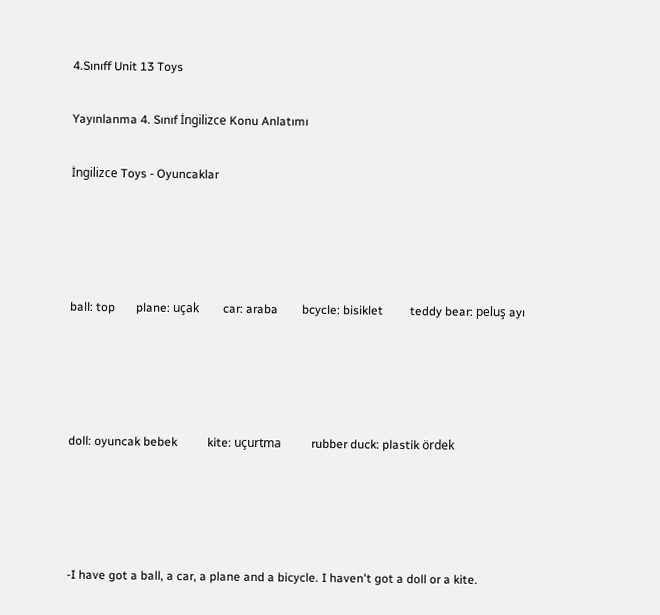4.Sınıff Unit 13 Toys

Yayınlanma 4. Sınıf İngilizce Konu Anlatımı

İngilizce Toys - Oyuncaklar




ball: top       plane: uçak        car: araba        bcycle: bisiklet         teddy bear: peluş ayı




doll: oyuncak bebek          kite: uçurtma          rubber duck: plastik ördek




-I have got a ball, a car, a plane and a bicycle. I haven't got a doll or a kite.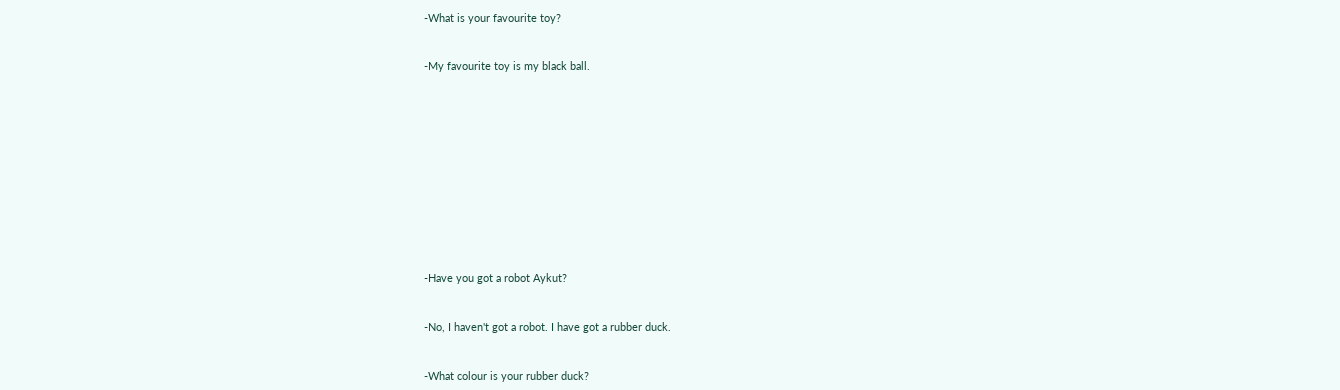-What is your favourite toy?


-My favourite toy is my black ball.












-Have you got a robot Aykut?


-No, I haven't got a robot. I have got a rubber duck.


-What colour is your rubber duck?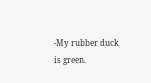-My rubber duck is green.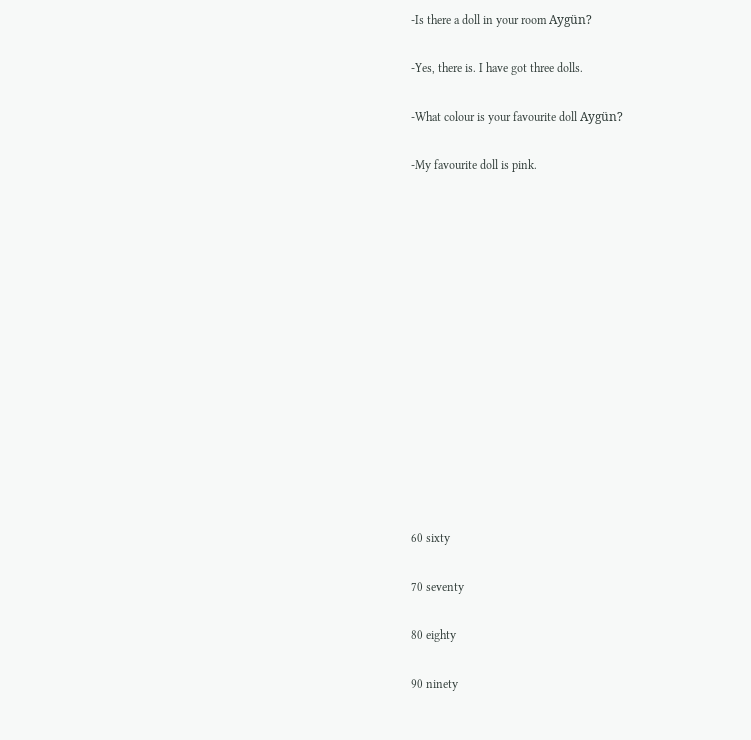-Is there a doll in your room Aygün?


-Yes, there is. I have got three dolls.


-What colour is your favourite doll Aygün?


-My favourite doll is pink.






















60 sixty


70 seventy


80 eighty


90 ninety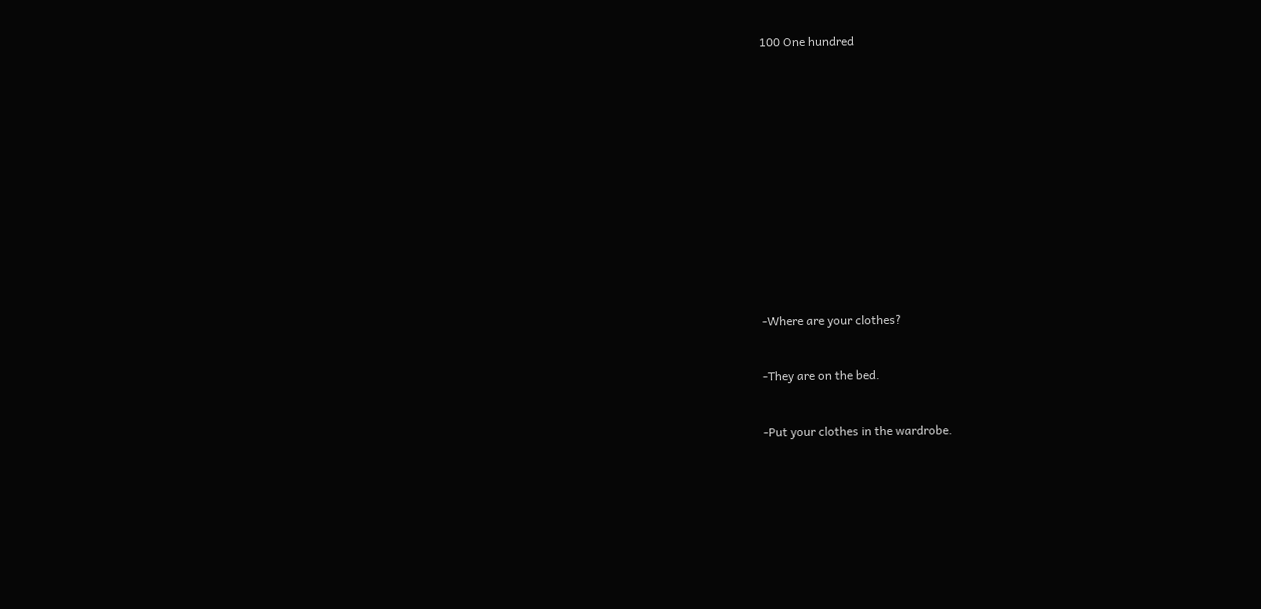100 One hundred














-Where are your clothes?


-They are on the bed.


-Put your clothes in the wardrobe.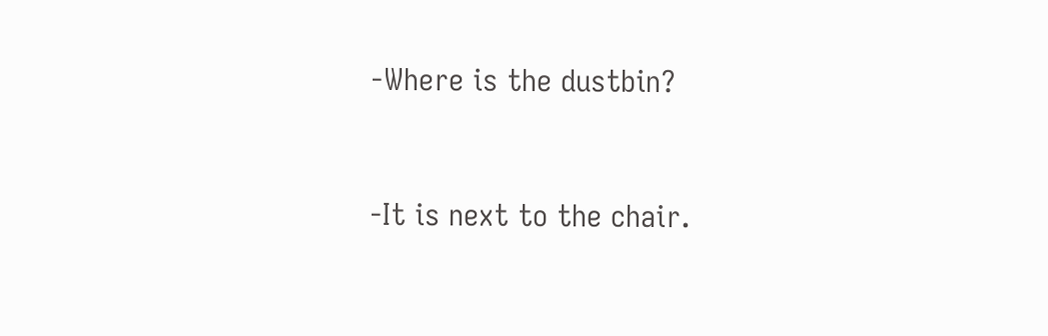-Where is the dustbin?


-It is next to the chair.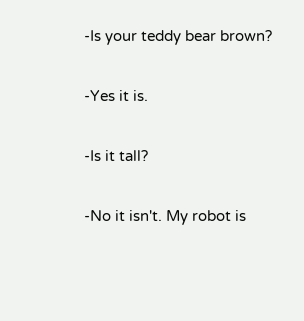-Is your teddy bear brown?


-Yes it is.


-Is it tall?


-No it isn't. My robot is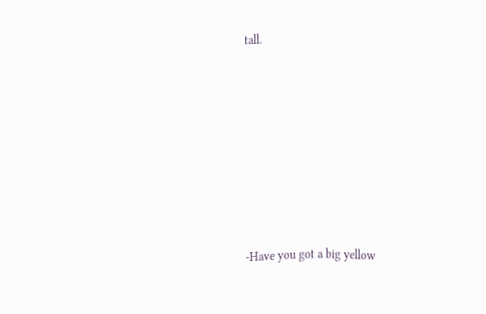tall.










-Have you got a big yellow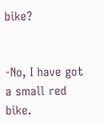bike?


-No, I have got a small red bike.